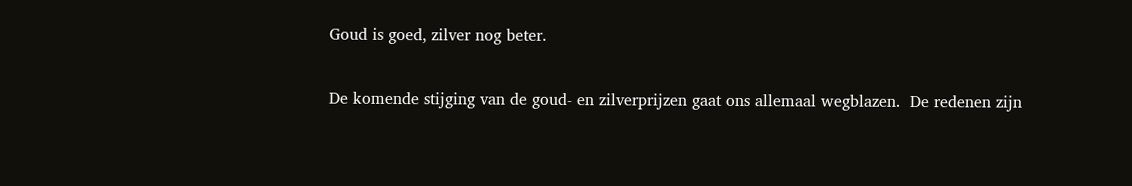Goud is goed, zilver nog beter.

De komende stijging van de goud- en zilverprijzen gaat ons allemaal wegblazen.  De redenen zijn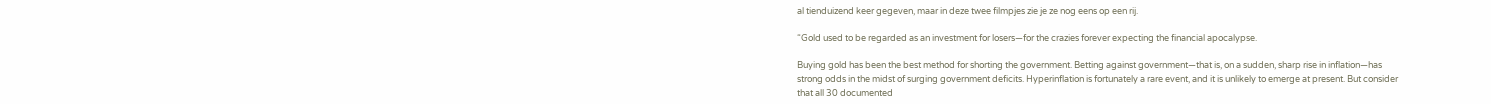al tienduizend keer gegeven, maar in deze twee filmpjes zie je ze nog eens op een rij.

“Gold used to be regarded as an investment for losers—for the crazies forever expecting the financial apocalypse.

Buying gold has been the best method for shorting the government. Betting against government—that is, on a sudden, sharp rise in inflation—has strong odds in the midst of surging government deficits. Hyperinflation is fortunately a rare event, and it is unlikely to emerge at present. But consider that all 30 documented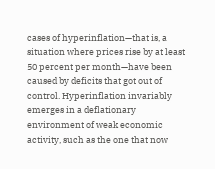cases of hyperinflation—that is, a situation where prices rise by at least 50 percent per month—have been caused by deficits that got out of control. Hyperinflation invariably emerges in a deflationary environment of weak economic activity, such as the one that now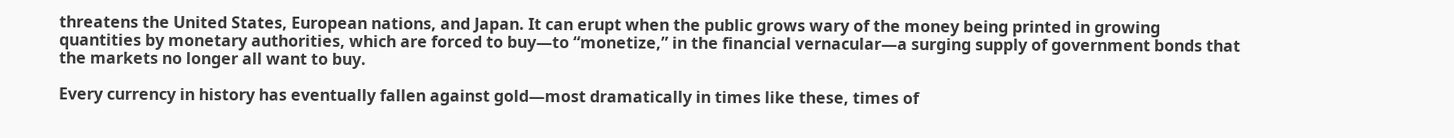threatens the United States, European nations, and Japan. It can erupt when the public grows wary of the money being printed in growing quantities by monetary authorities, which are forced to buy—to “monetize,” in the financial vernacular—a surging supply of government bonds that the markets no longer all want to buy.

Every currency in history has eventually fallen against gold—most dramatically in times like these, times of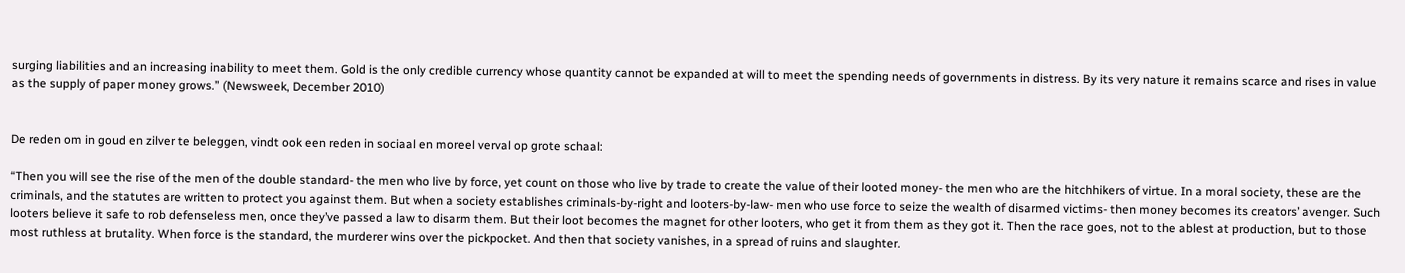surging liabilities and an increasing inability to meet them. Gold is the only credible currency whose quantity cannot be expanded at will to meet the spending needs of governments in distress. By its very nature it remains scarce and rises in value as the supply of paper money grows.” (Newsweek, December 2010)


De reden om in goud en zilver te beleggen, vindt ook een reden in sociaal en moreel verval op grote schaal:

“Then you will see the rise of the men of the double standard- the men who live by force, yet count on those who live by trade to create the value of their looted money- the men who are the hitchhikers of virtue. In a moral society, these are the criminals, and the statutes are written to protect you against them. But when a society establishes criminals-by-right and looters-by-law- men who use force to seize the wealth of disarmed victims- then money becomes its creators’ avenger. Such looters believe it safe to rob defenseless men, once they’ve passed a law to disarm them. But their loot becomes the magnet for other looters, who get it from them as they got it. Then the race goes, not to the ablest at production, but to those most ruthless at brutality. When force is the standard, the murderer wins over the pickpocket. And then that society vanishes, in a spread of ruins and slaughter.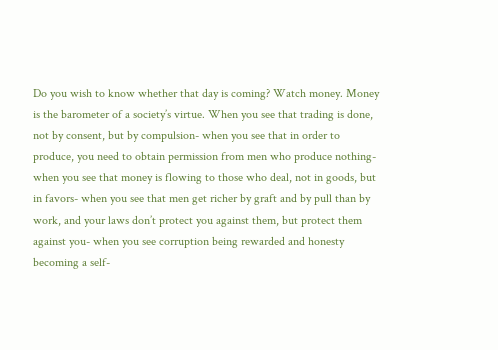Do you wish to know whether that day is coming? Watch money. Money is the barometer of a society’s virtue. When you see that trading is done, not by consent, but by compulsion- when you see that in order to produce, you need to obtain permission from men who produce nothing- when you see that money is flowing to those who deal, not in goods, but in favors- when you see that men get richer by graft and by pull than by work, and your laws don’t protect you against them, but protect them against you- when you see corruption being rewarded and honesty becoming a self-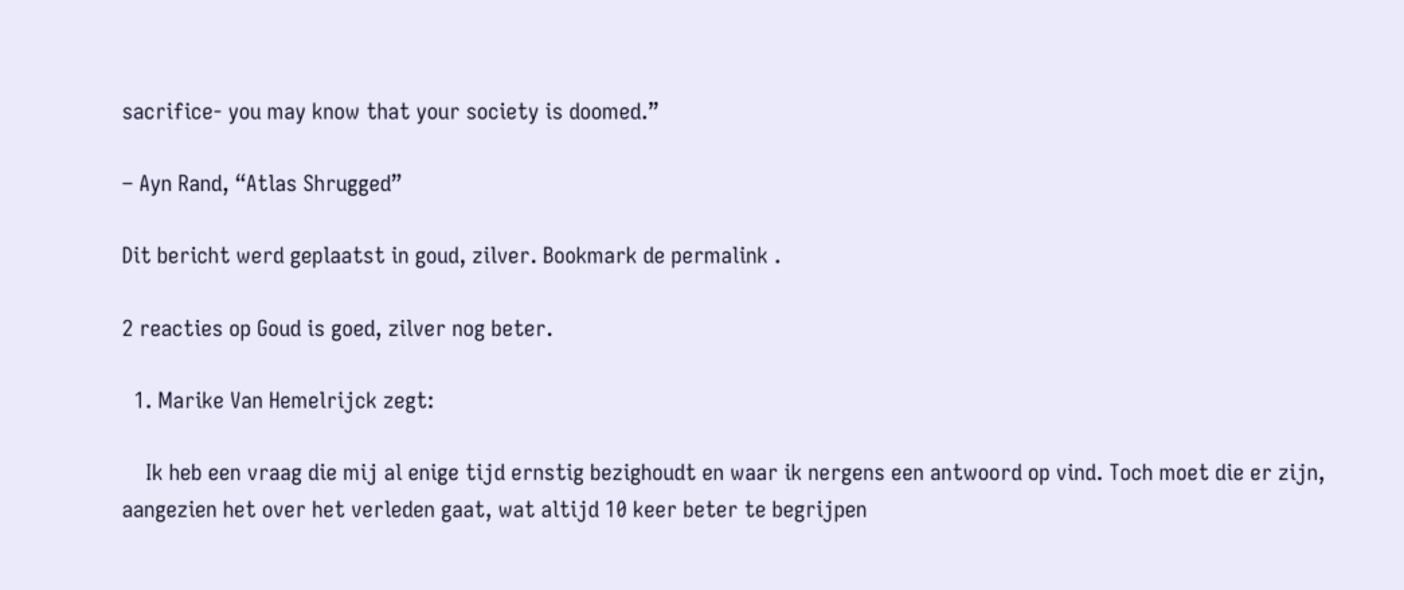sacrifice- you may know that your society is doomed.”

– Ayn Rand, “Atlas Shrugged”

Dit bericht werd geplaatst in goud, zilver. Bookmark de permalink .

2 reacties op Goud is goed, zilver nog beter.

  1. Marike Van Hemelrijck zegt:

    Ik heb een vraag die mij al enige tijd ernstig bezighoudt en waar ik nergens een antwoord op vind. Toch moet die er zijn, aangezien het over het verleden gaat, wat altijd 10 keer beter te begrijpen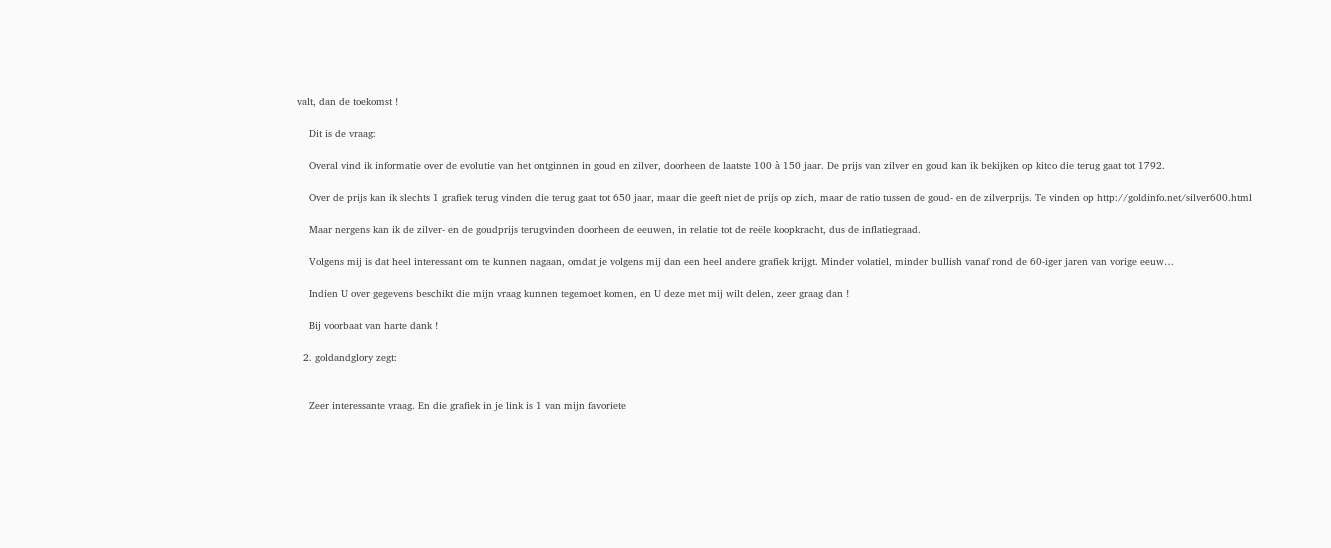valt, dan de toekomst !

    Dit is de vraag:

    Overal vind ik informatie over de evolutie van het ontginnen in goud en zilver, doorheen de laatste 100 à 150 jaar. De prijs van zilver en goud kan ik bekijken op kitco die terug gaat tot 1792.

    Over de prijs kan ik slechts 1 grafiek terug vinden die terug gaat tot 650 jaar, maar die geeft niet de prijs op zich, maar de ratio tussen de goud- en de zilverprijs. Te vinden op http://goldinfo.net/silver600.html

    Maar nergens kan ik de zilver- en de goudprijs terugvinden doorheen de eeuwen, in relatie tot de reële koopkracht, dus de inflatiegraad.

    Volgens mij is dat heel interessant om te kunnen nagaan, omdat je volgens mij dan een heel andere grafiek krijgt. Minder volatiel, minder bullish vanaf rond de 60-iger jaren van vorige eeuw…

    Indien U over gegevens beschikt die mijn vraag kunnen tegemoet komen, en U deze met mij wilt delen, zeer graag dan !

    Bij voorbaat van harte dank !

  2. goldandglory zegt:


    Zeer interessante vraag. En die grafiek in je link is 1 van mijn favoriete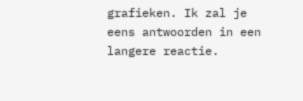grafieken. Ik zal je eens antwoorden in een langere reactie.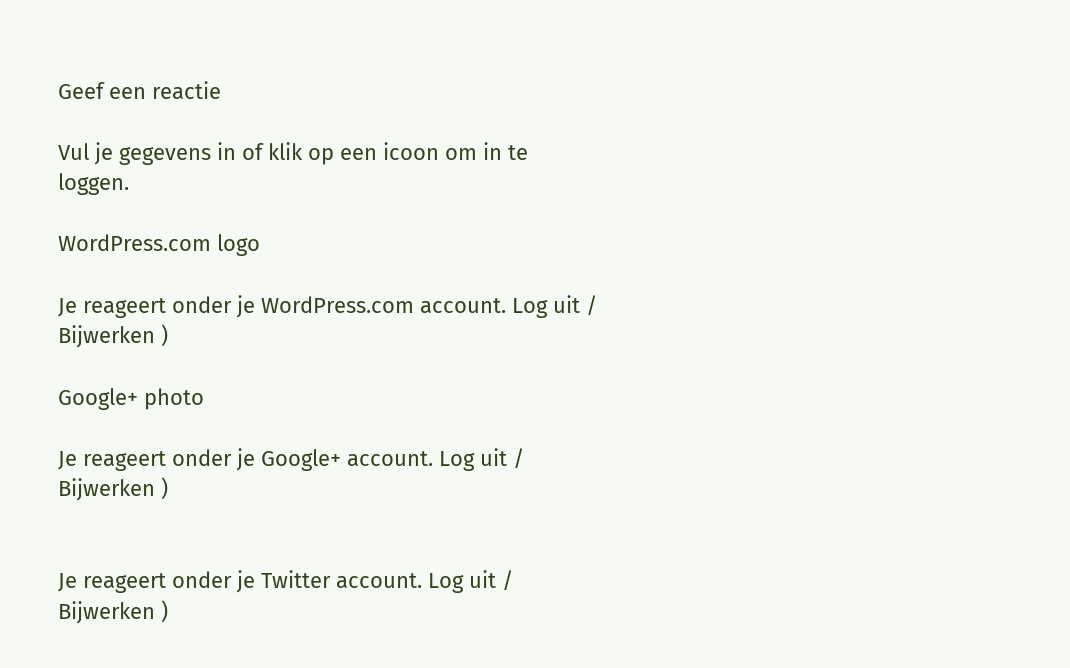Geef een reactie

Vul je gegevens in of klik op een icoon om in te loggen.

WordPress.com logo

Je reageert onder je WordPress.com account. Log uit /  Bijwerken )

Google+ photo

Je reageert onder je Google+ account. Log uit /  Bijwerken )


Je reageert onder je Twitter account. Log uit /  Bijwerken )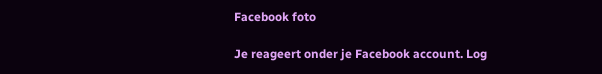Facebook foto

Je reageert onder je Facebook account. Log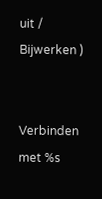uit /  Bijwerken )


Verbinden met %s